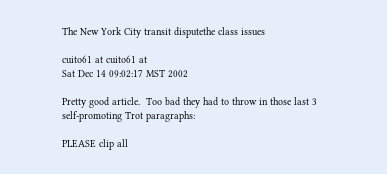The New York City transit disputethe class issues

cuito61 at cuito61 at
Sat Dec 14 09:02:17 MST 2002

Pretty good article.  Too bad they had to throw in those last 3 self-promoting Trot paragraphs:

PLEASE clip all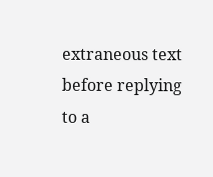extraneous text before replying to a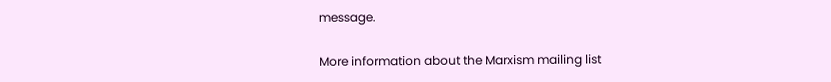message.

More information about the Marxism mailing list